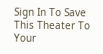Sign In To Save This Theater To Your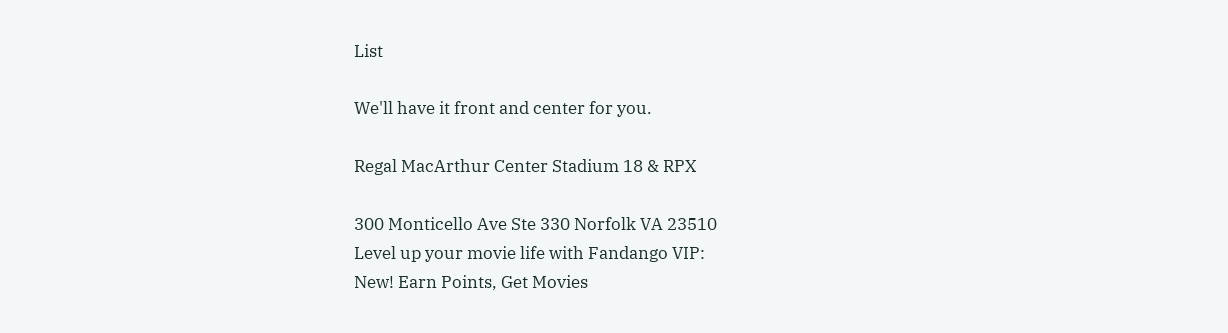List

We'll have it front and center for you.

Regal MacArthur Center Stadium 18 & RPX

300 Monticello Ave Ste 330 Norfolk VA 23510
Level up your movie life with Fandango VIP:
New! Earn Points, Get Movies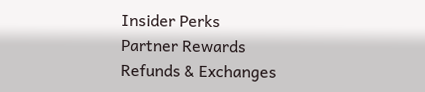Insider Perks
Partner Rewards
Refunds & Exchanges